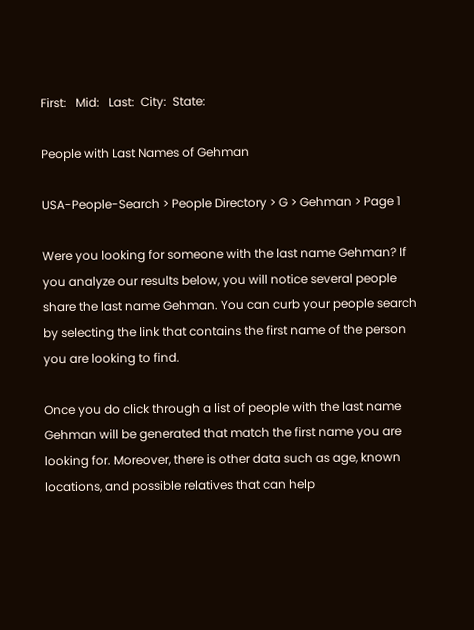First:   Mid:   Last:  City:  State:

People with Last Names of Gehman

USA-People-Search > People Directory > G > Gehman > Page 1

Were you looking for someone with the last name Gehman? If you analyze our results below, you will notice several people share the last name Gehman. You can curb your people search by selecting the link that contains the first name of the person you are looking to find.

Once you do click through a list of people with the last name Gehman will be generated that match the first name you are looking for. Moreover, there is other data such as age, known locations, and possible relatives that can help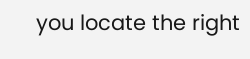you locate the right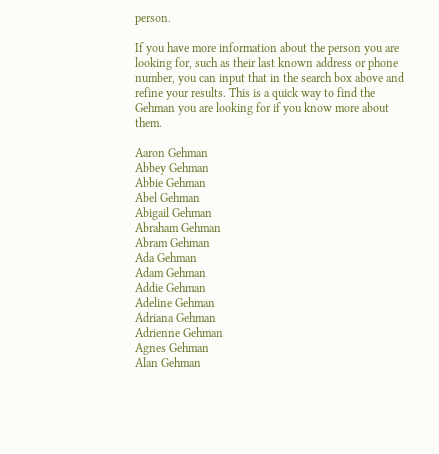person.

If you have more information about the person you are looking for, such as their last known address or phone number, you can input that in the search box above and refine your results. This is a quick way to find the Gehman you are looking for if you know more about them.

Aaron Gehman
Abbey Gehman
Abbie Gehman
Abel Gehman
Abigail Gehman
Abraham Gehman
Abram Gehman
Ada Gehman
Adam Gehman
Addie Gehman
Adeline Gehman
Adriana Gehman
Adrienne Gehman
Agnes Gehman
Alan Gehman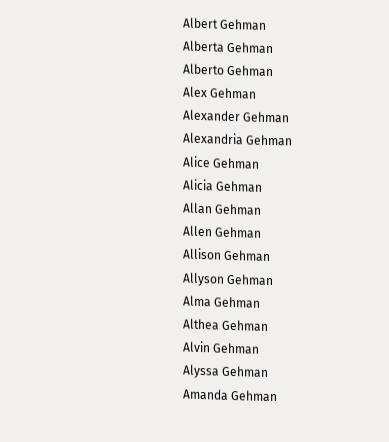Albert Gehman
Alberta Gehman
Alberto Gehman
Alex Gehman
Alexander Gehman
Alexandria Gehman
Alice Gehman
Alicia Gehman
Allan Gehman
Allen Gehman
Allison Gehman
Allyson Gehman
Alma Gehman
Althea Gehman
Alvin Gehman
Alyssa Gehman
Amanda Gehman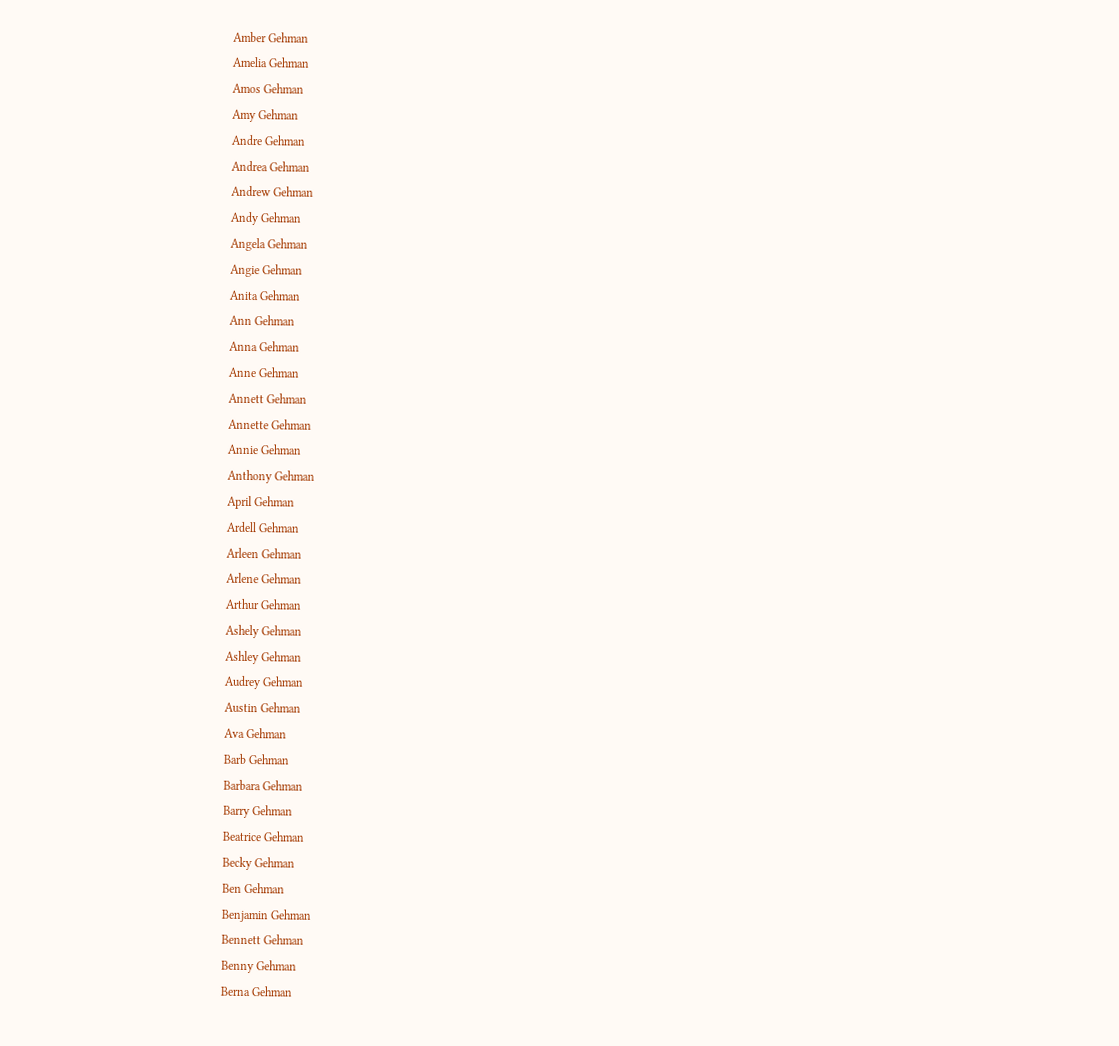Amber Gehman
Amelia Gehman
Amos Gehman
Amy Gehman
Andre Gehman
Andrea Gehman
Andrew Gehman
Andy Gehman
Angela Gehman
Angie Gehman
Anita Gehman
Ann Gehman
Anna Gehman
Anne Gehman
Annett Gehman
Annette Gehman
Annie Gehman
Anthony Gehman
April Gehman
Ardell Gehman
Arleen Gehman
Arlene Gehman
Arthur Gehman
Ashely Gehman
Ashley Gehman
Audrey Gehman
Austin Gehman
Ava Gehman
Barb Gehman
Barbara Gehman
Barry Gehman
Beatrice Gehman
Becky Gehman
Ben Gehman
Benjamin Gehman
Bennett Gehman
Benny Gehman
Berna Gehman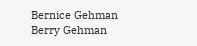Bernice Gehman
Berry Gehman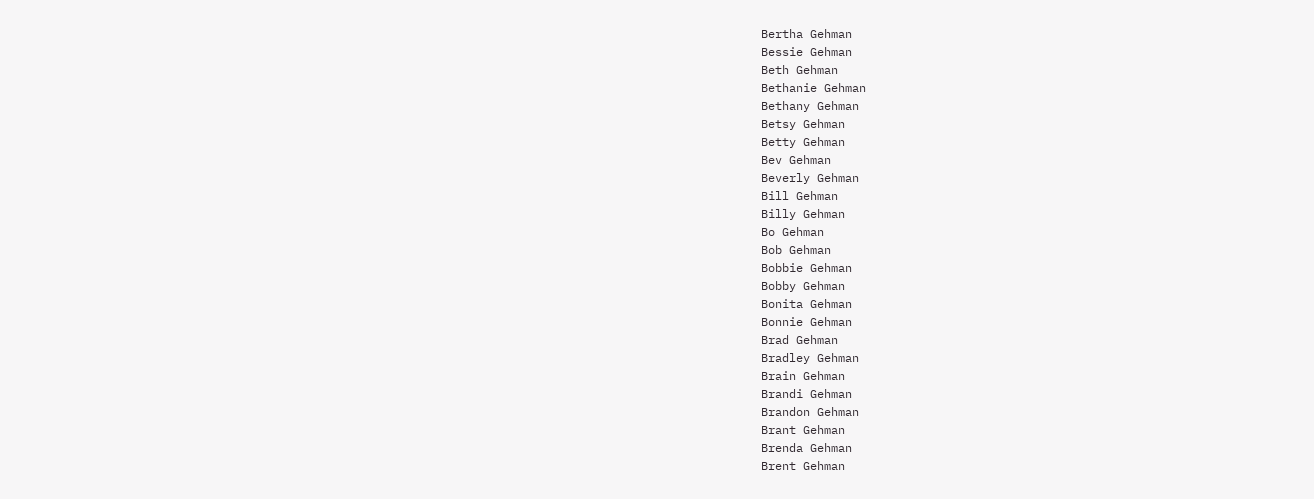Bertha Gehman
Bessie Gehman
Beth Gehman
Bethanie Gehman
Bethany Gehman
Betsy Gehman
Betty Gehman
Bev Gehman
Beverly Gehman
Bill Gehman
Billy Gehman
Bo Gehman
Bob Gehman
Bobbie Gehman
Bobby Gehman
Bonita Gehman
Bonnie Gehman
Brad Gehman
Bradley Gehman
Brain Gehman
Brandi Gehman
Brandon Gehman
Brant Gehman
Brenda Gehman
Brent Gehman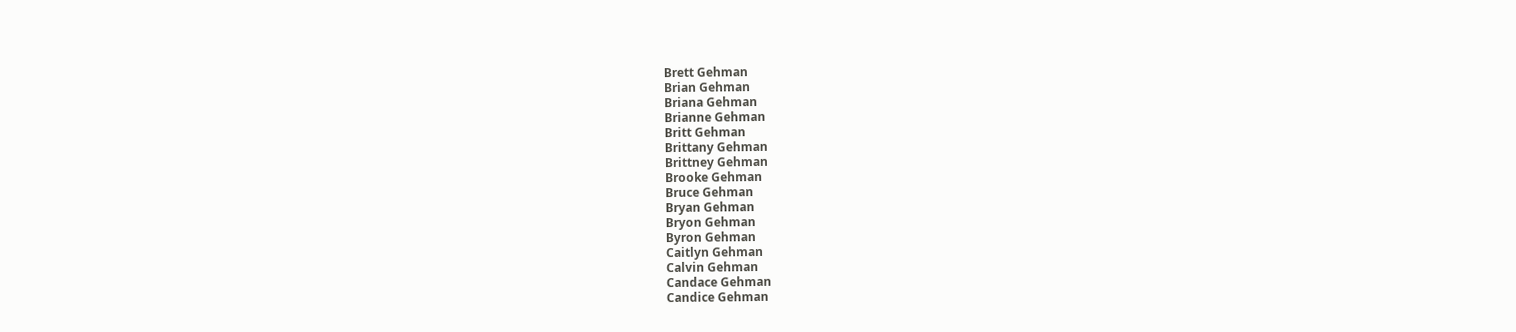Brett Gehman
Brian Gehman
Briana Gehman
Brianne Gehman
Britt Gehman
Brittany Gehman
Brittney Gehman
Brooke Gehman
Bruce Gehman
Bryan Gehman
Bryon Gehman
Byron Gehman
Caitlyn Gehman
Calvin Gehman
Candace Gehman
Candice Gehman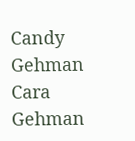Candy Gehman
Cara Gehman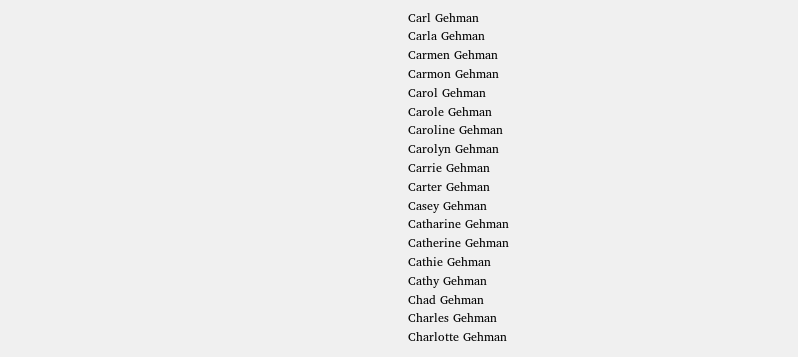Carl Gehman
Carla Gehman
Carmen Gehman
Carmon Gehman
Carol Gehman
Carole Gehman
Caroline Gehman
Carolyn Gehman
Carrie Gehman
Carter Gehman
Casey Gehman
Catharine Gehman
Catherine Gehman
Cathie Gehman
Cathy Gehman
Chad Gehman
Charles Gehman
Charlotte Gehman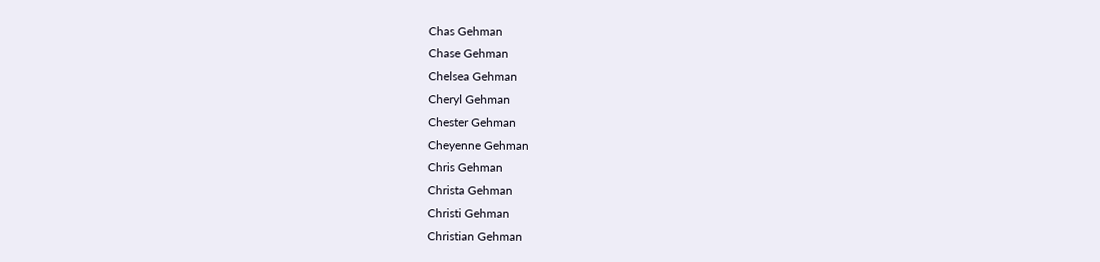Chas Gehman
Chase Gehman
Chelsea Gehman
Cheryl Gehman
Chester Gehman
Cheyenne Gehman
Chris Gehman
Christa Gehman
Christi Gehman
Christian Gehman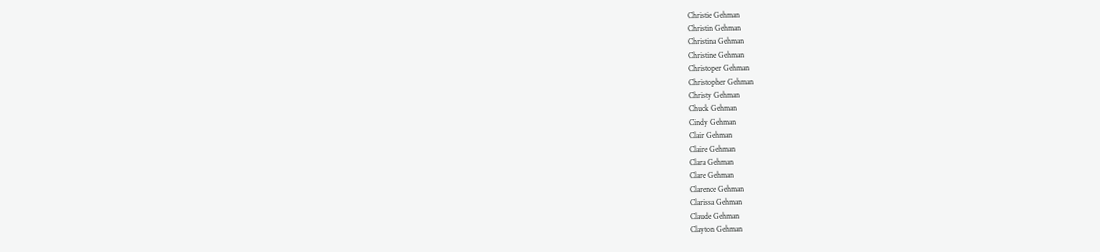Christie Gehman
Christin Gehman
Christina Gehman
Christine Gehman
Christoper Gehman
Christopher Gehman
Christy Gehman
Chuck Gehman
Cindy Gehman
Clair Gehman
Claire Gehman
Clara Gehman
Clare Gehman
Clarence Gehman
Clarissa Gehman
Claude Gehman
Clayton Gehman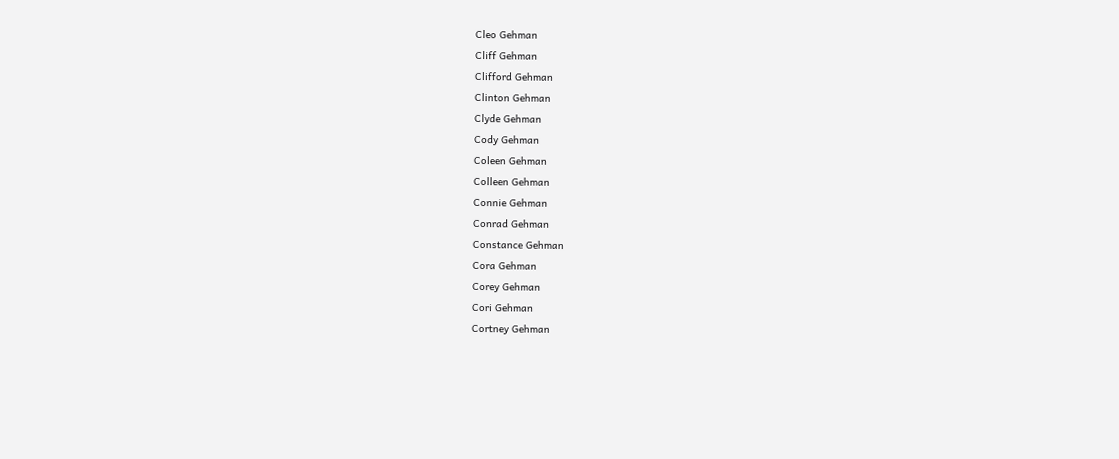Cleo Gehman
Cliff Gehman
Clifford Gehman
Clinton Gehman
Clyde Gehman
Cody Gehman
Coleen Gehman
Colleen Gehman
Connie Gehman
Conrad Gehman
Constance Gehman
Cora Gehman
Corey Gehman
Cori Gehman
Cortney Gehman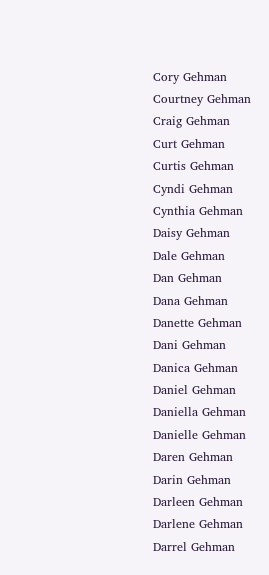Cory Gehman
Courtney Gehman
Craig Gehman
Curt Gehman
Curtis Gehman
Cyndi Gehman
Cynthia Gehman
Daisy Gehman
Dale Gehman
Dan Gehman
Dana Gehman
Danette Gehman
Dani Gehman
Danica Gehman
Daniel Gehman
Daniella Gehman
Danielle Gehman
Daren Gehman
Darin Gehman
Darleen Gehman
Darlene Gehman
Darrel Gehman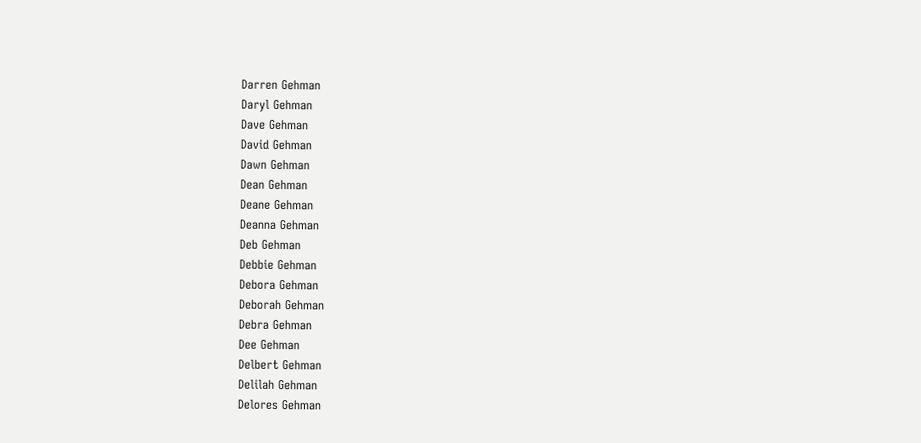Darren Gehman
Daryl Gehman
Dave Gehman
David Gehman
Dawn Gehman
Dean Gehman
Deane Gehman
Deanna Gehman
Deb Gehman
Debbie Gehman
Debora Gehman
Deborah Gehman
Debra Gehman
Dee Gehman
Delbert Gehman
Delilah Gehman
Delores Gehman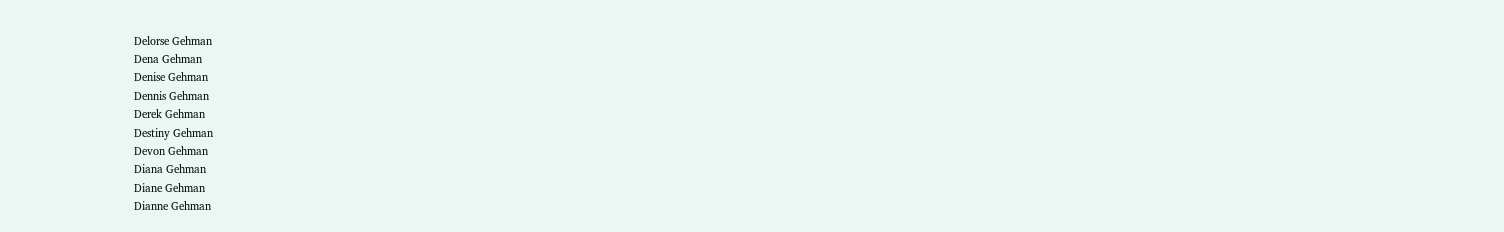Delorse Gehman
Dena Gehman
Denise Gehman
Dennis Gehman
Derek Gehman
Destiny Gehman
Devon Gehman
Diana Gehman
Diane Gehman
Dianne Gehman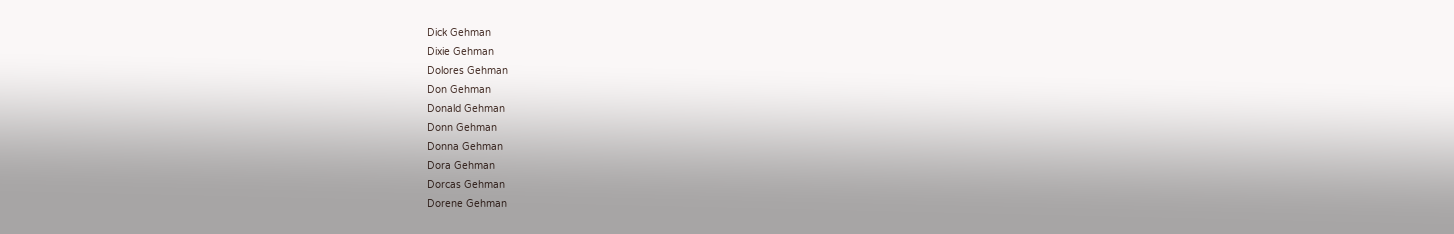Dick Gehman
Dixie Gehman
Dolores Gehman
Don Gehman
Donald Gehman
Donn Gehman
Donna Gehman
Dora Gehman
Dorcas Gehman
Dorene Gehman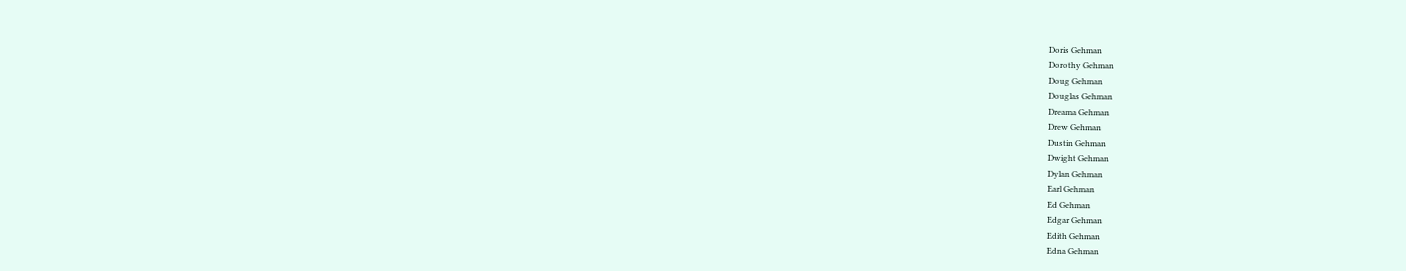Doris Gehman
Dorothy Gehman
Doug Gehman
Douglas Gehman
Dreama Gehman
Drew Gehman
Dustin Gehman
Dwight Gehman
Dylan Gehman
Earl Gehman
Ed Gehman
Edgar Gehman
Edith Gehman
Edna Gehman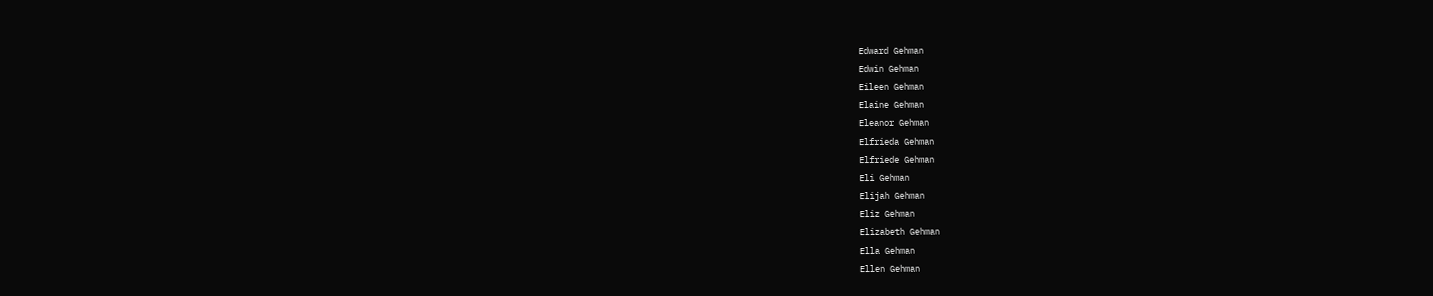Edward Gehman
Edwin Gehman
Eileen Gehman
Elaine Gehman
Eleanor Gehman
Elfrieda Gehman
Elfriede Gehman
Eli Gehman
Elijah Gehman
Eliz Gehman
Elizabeth Gehman
Ella Gehman
Ellen Gehman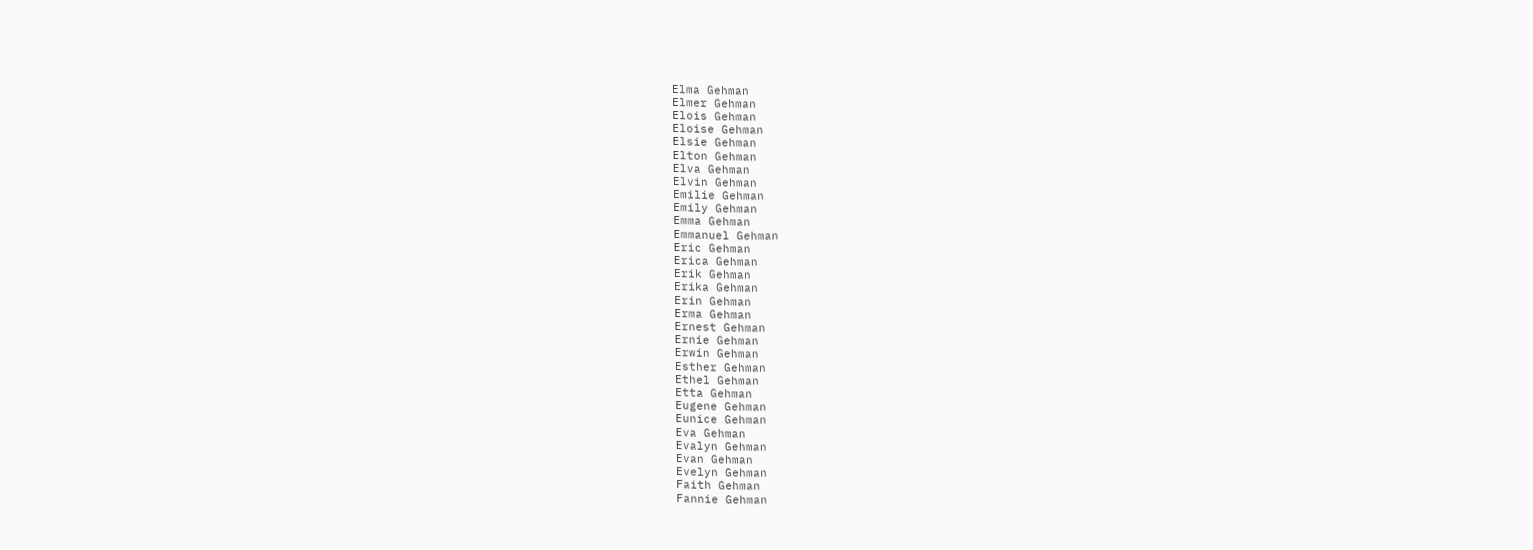Elma Gehman
Elmer Gehman
Elois Gehman
Eloise Gehman
Elsie Gehman
Elton Gehman
Elva Gehman
Elvin Gehman
Emilie Gehman
Emily Gehman
Emma Gehman
Emmanuel Gehman
Eric Gehman
Erica Gehman
Erik Gehman
Erika Gehman
Erin Gehman
Erma Gehman
Ernest Gehman
Ernie Gehman
Erwin Gehman
Esther Gehman
Ethel Gehman
Etta Gehman
Eugene Gehman
Eunice Gehman
Eva Gehman
Evalyn Gehman
Evan Gehman
Evelyn Gehman
Faith Gehman
Fannie Gehman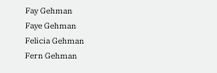Fay Gehman
Faye Gehman
Felicia Gehman
Fern Gehman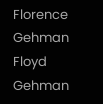Florence Gehman
Floyd Gehman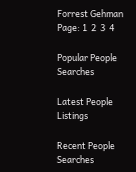Forrest Gehman
Page: 1  2  3  4

Popular People Searches

Latest People Listings

Recent People Searches